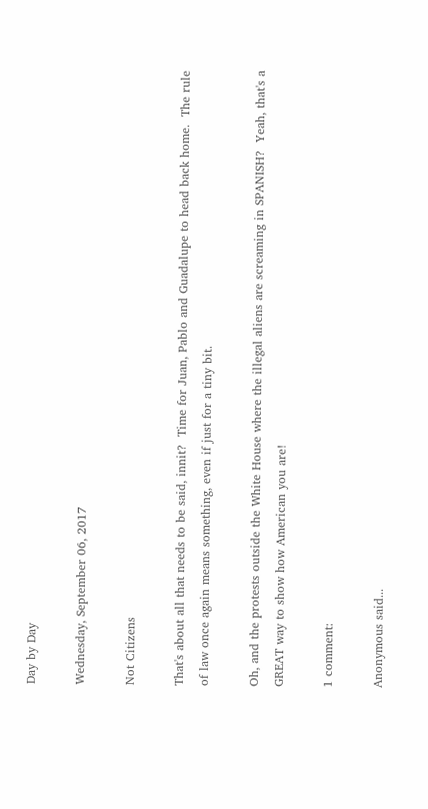Day by Day

Wednesday, September 06, 2017

Not Citizens

That's about all that needs to be said, innit?  Time for Juan, Pablo and Guadalupe to head back home.  The rule of law once again means something, even if just for a tiny bit.

Oh, and the protests outside the White House where the illegal aliens are screaming in SPANISH?  Yeah, that's a GREAT way to show how American you are!

1 comment:

Anonymous said...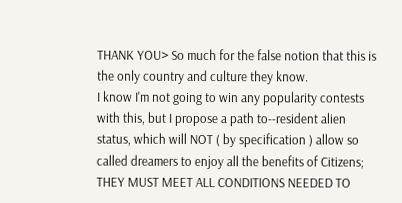THANK YOU> So much for the false notion that this is the only country and culture they know.
I know I'm not going to win any popularity contests with this, but I propose a path to--resident alien status, which will NOT ( by specification ) allow so called dreamers to enjoy all the benefits of Citizens; THEY MUST MEET ALL CONDITIONS NEEDED TO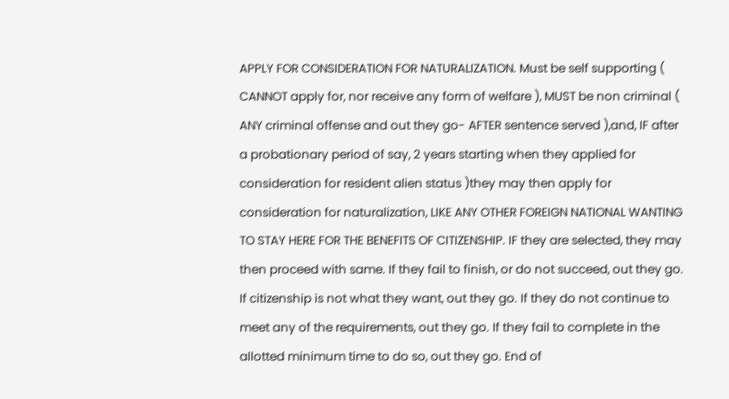APPLY FOR CONSIDERATION FOR NATURALIZATION. Must be self supporting ( CANNOT apply for, nor receive any form of welfare ), MUST be non criminal ( ANY criminal offense and out they go- AFTER sentence served ),and, IF after a probationary period of say, 2 years starting when they applied for consideration for resident alien status )they may then apply for consideration for naturalization, LIKE ANY OTHER FOREIGN NATIONAL WANTING TO STAY HERE FOR THE BENEFITS OF CITIZENSHIP. IF they are selected, they may then proceed with same. If they fail to finish, or do not succeed, out they go. If citizenship is not what they want, out they go. If they do not continue to meet any of the requirements, out they go. If they fail to complete in the allotted minimum time to do so, out they go. End of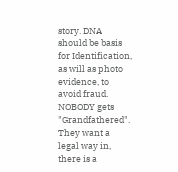story. DNA should be basis for Identification, as will as photo evidence, to avoid fraud. NOBODY gets "Grandfathered". They want a legal way in, there is a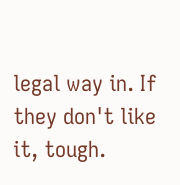legal way in. If they don't like it, tough.